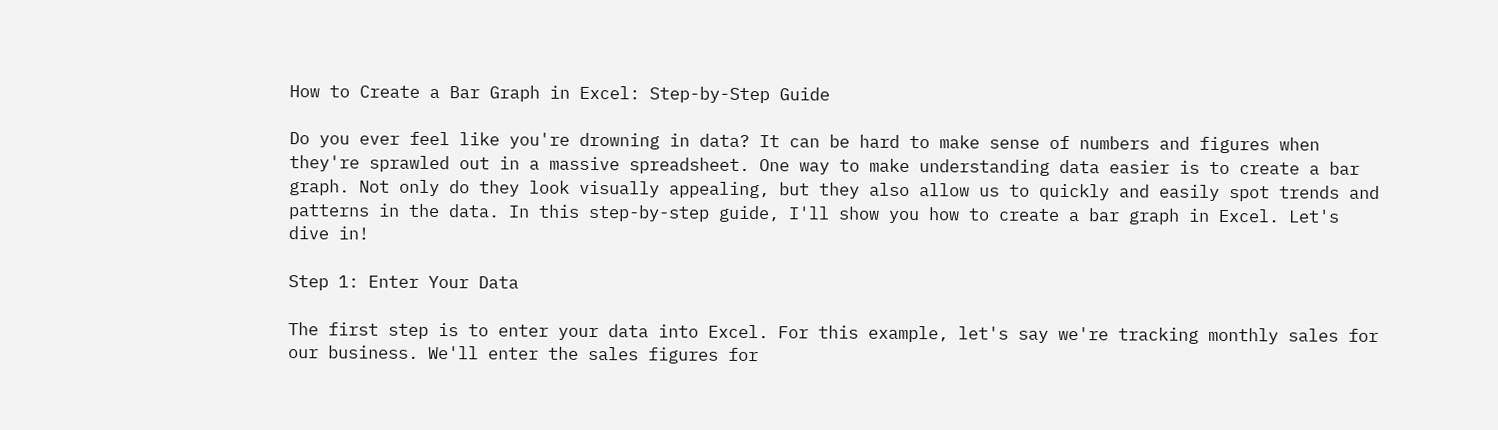How to Create a Bar Graph in Excel: Step-by-Step Guide

Do you ever feel like you're drowning in data? It can be hard to make sense of numbers and figures when they're sprawled out in a massive spreadsheet. One way to make understanding data easier is to create a bar graph. Not only do they look visually appealing, but they also allow us to quickly and easily spot trends and patterns in the data. In this step-by-step guide, I'll show you how to create a bar graph in Excel. Let's dive in!

Step 1: Enter Your Data

The first step is to enter your data into Excel. For this example, let's say we're tracking monthly sales for our business. We'll enter the sales figures for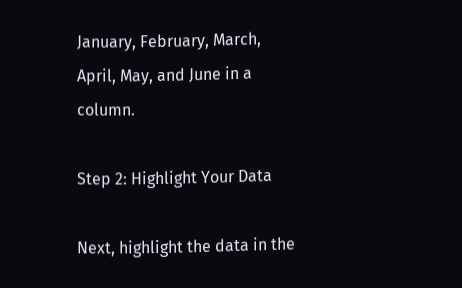January, February, March, April, May, and June in a column.

Step 2: Highlight Your Data

Next, highlight the data in the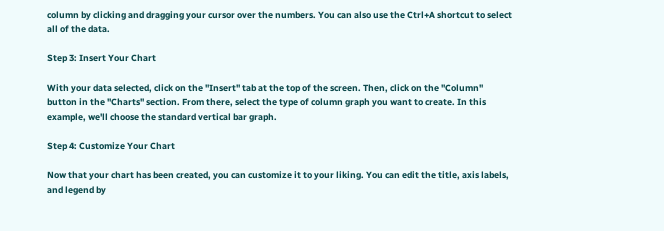column by clicking and dragging your cursor over the numbers. You can also use the Ctrl+A shortcut to select all of the data.

Step 3: Insert Your Chart

With your data selected, click on the "Insert" tab at the top of the screen. Then, click on the "Column" button in the "Charts" section. From there, select the type of column graph you want to create. In this example, we'll choose the standard vertical bar graph.

Step 4: Customize Your Chart

Now that your chart has been created, you can customize it to your liking. You can edit the title, axis labels, and legend by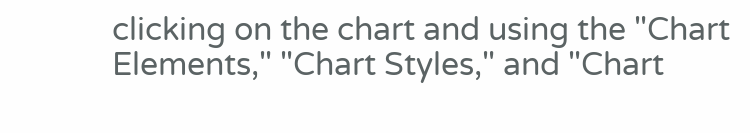clicking on the chart and using the "Chart Elements," "Chart Styles," and "Chart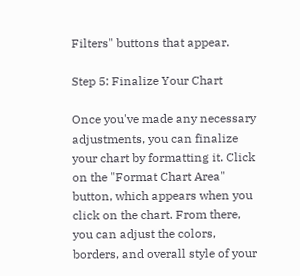Filters" buttons that appear.

Step 5: Finalize Your Chart

Once you've made any necessary adjustments, you can finalize your chart by formatting it. Click on the "Format Chart Area" button, which appears when you click on the chart. From there, you can adjust the colors, borders, and overall style of your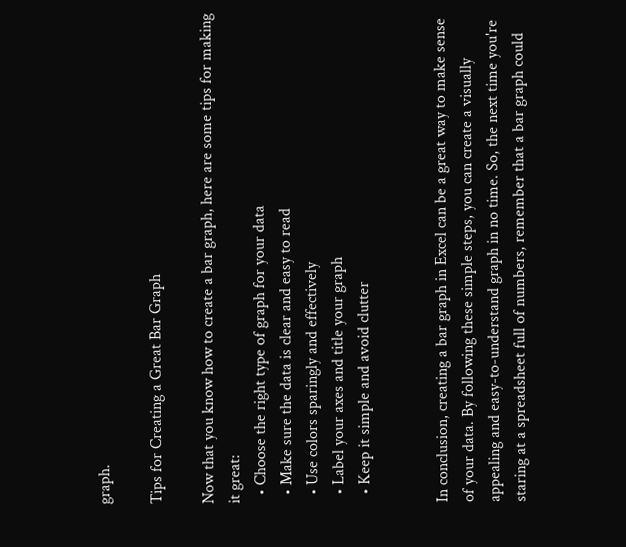graph.

Tips for Creating a Great Bar Graph

Now that you know how to create a bar graph, here are some tips for making it great:
  • Choose the right type of graph for your data
  • Make sure the data is clear and easy to read
  • Use colors sparingly and effectively
  • Label your axes and title your graph
  • Keep it simple and avoid clutter


In conclusion, creating a bar graph in Excel can be a great way to make sense of your data. By following these simple steps, you can create a visually appealing and easy-to-understand graph in no time. So, the next time you're staring at a spreadsheet full of numbers, remember that a bar graph could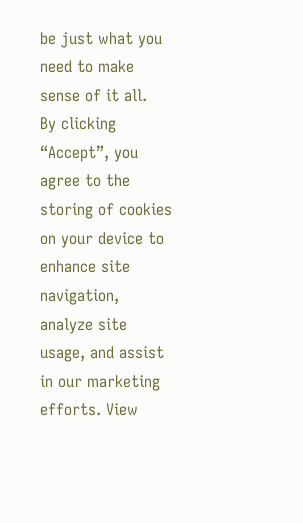be just what you need to make sense of it all.
By clicking “Accept”, you agree to the storing of cookies on your device to enhance site navigation, analyze site usage, and assist in our marketing efforts. View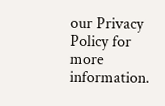our Privacy Policy for more information.